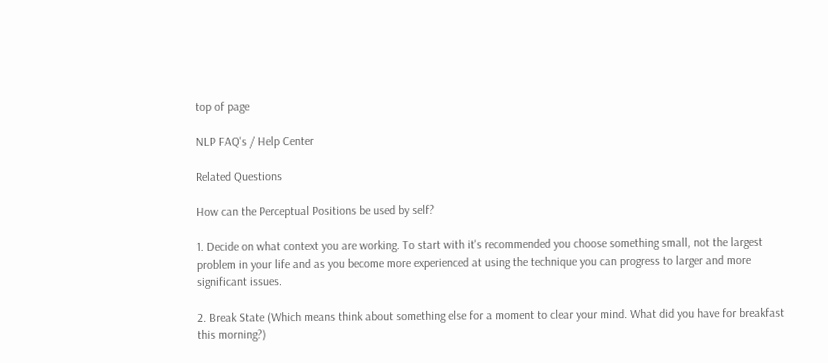top of page

NLP FAQ's / Help Center

Related Questions

How can the Perceptual Positions be used by self?

1. Decide on what context you are working. To start with it's recommended you choose something small, not the largest problem in your life and as you become more experienced at using the technique you can progress to larger and more significant issues.

2. Break State (Which means think about something else for a moment to clear your mind. What did you have for breakfast this morning?)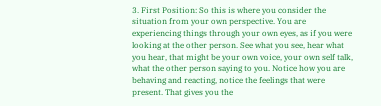3. First Position: So this is where you consider the situation from your own perspective. You are experiencing things through your own eyes, as if you were looking at the other person. See what you see, hear what you hear, that might be your own voice, your own self talk, what the other person saying to you. Notice how you are behaving and reacting, notice the feelings that were present. That gives you the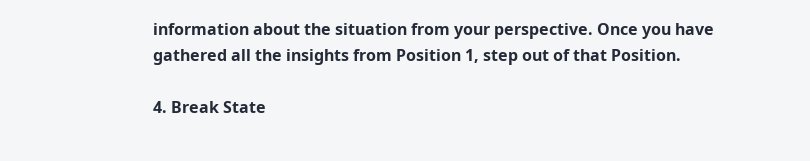information about the situation from your perspective. Once you have gathered all the insights from Position 1, step out of that Position.

4. Break State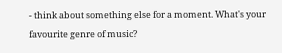- think about something else for a moment. What's your favourite genre of music?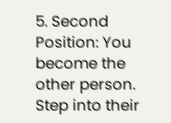5. Second Position: You become the other person. Step into their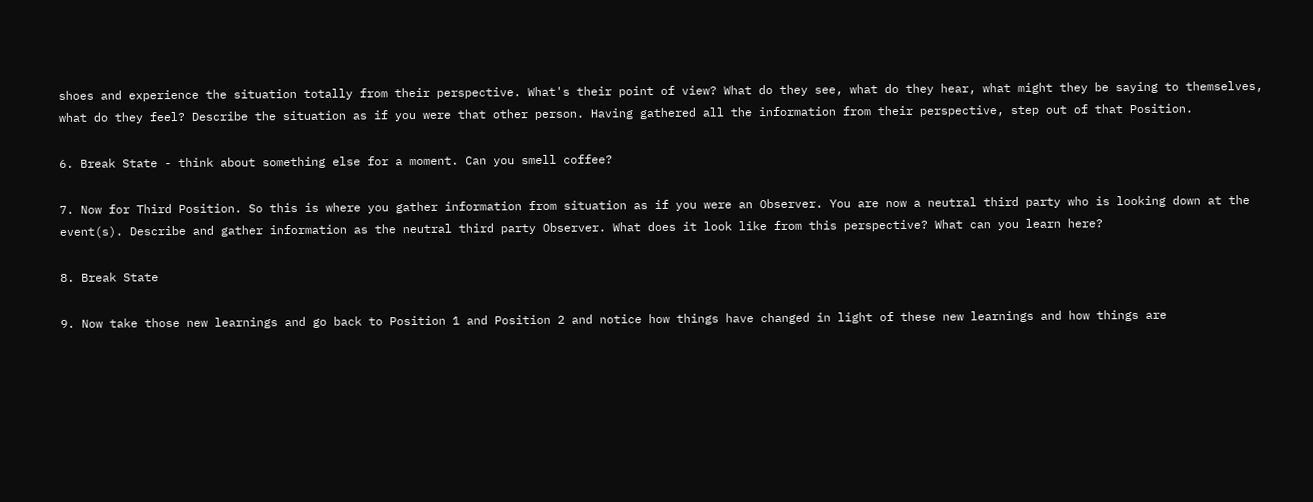shoes and experience the situation totally from their perspective. What's their point of view? What do they see, what do they hear, what might they be saying to themselves, what do they feel? Describe the situation as if you were that other person. Having gathered all the information from their perspective, step out of that Position.

6. Break State - think about something else for a moment. Can you smell coffee?

7. Now for Third Position. So this is where you gather information from situation as if you were an Observer. You are now a neutral third party who is looking down at the event(s). Describe and gather information as the neutral third party Observer. What does it look like from this perspective? What can you learn here?

8. Break State

9. Now take those new learnings and go back to Position 1 and Position 2 and notice how things have changed in light of these new learnings and how things are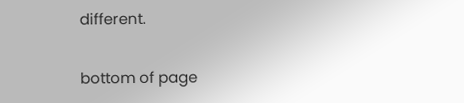different.

bottom of page